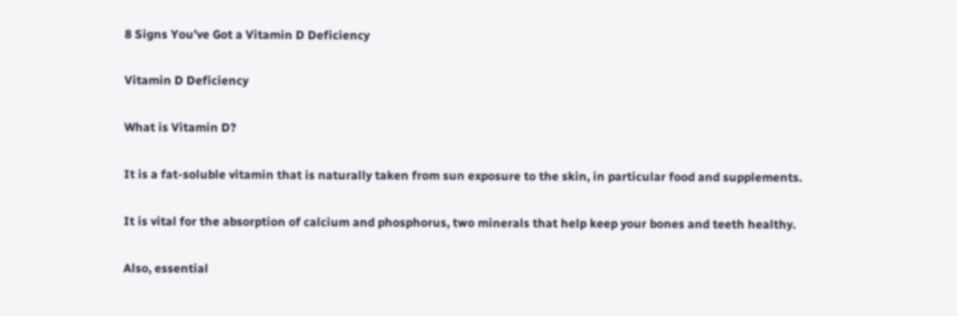8 Signs You’ve Got a Vitamin D Deficiency

Vitamin D Deficiency

What is Vitamin D?

It is a fat-soluble vitamin that is naturally taken from sun exposure to the skin, in particular food and supplements.

It is vital for the absorption of calcium and phosphorus, two minerals that help keep your bones and teeth healthy.

Also, essential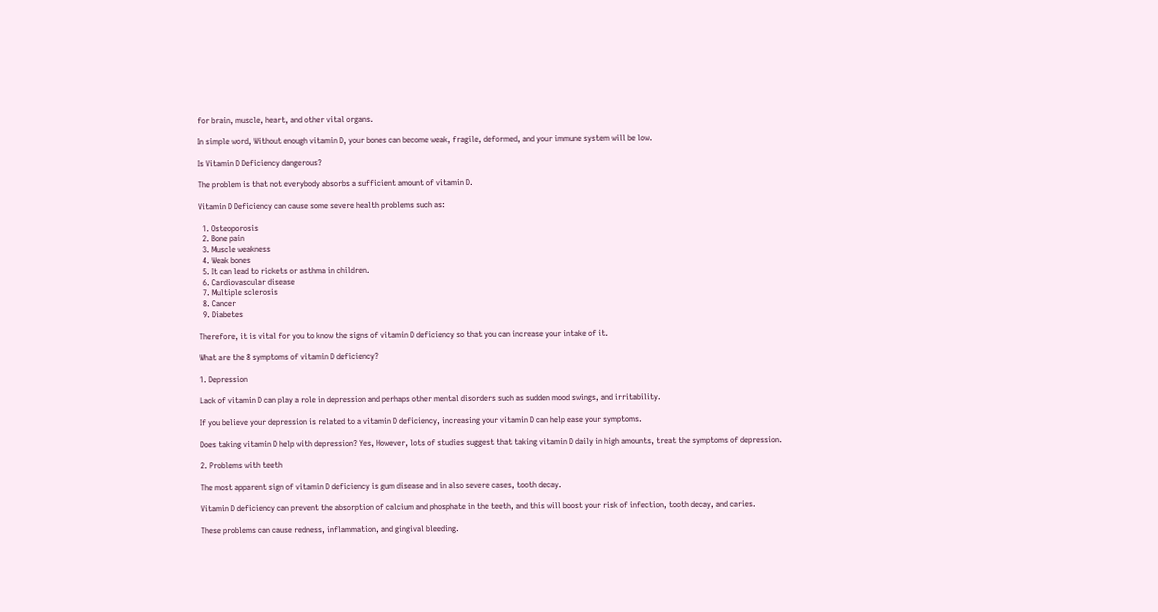for brain, muscle, heart, and other vital organs.

In simple word, Without enough vitamin D, your bones can become weak, fragile, deformed, and your immune system will be low.

Is Vitamin D Deficiency dangerous?

The problem is that not everybody absorbs a sufficient amount of vitamin D.

Vitamin D Deficiency can cause some severe health problems such as:

  1. Osteoporosis
  2. Bone pain
  3. Muscle weakness
  4. Weak bones
  5. It can lead to rickets or asthma in children.
  6. Cardiovascular disease
  7. Multiple sclerosis
  8. Cancer
  9. Diabetes

Therefore, it is vital for you to know the signs of vitamin D deficiency so that you can increase your intake of it.

What are the 8 symptoms of vitamin D deficiency?

1. Depression

Lack of vitamin D can play a role in depression and perhaps other mental disorders such as sudden mood swings, and irritability.

If you believe your depression is related to a vitamin D deficiency, increasing your vitamin D can help ease your symptoms.

Does taking vitamin D help with depression? Yes, However, lots of studies suggest that taking vitamin D daily in high amounts, treat the symptoms of depression.

2. Problems with teeth

The most apparent sign of vitamin D deficiency is gum disease and in also severe cases, tooth decay.

Vitamin D deficiency can prevent the absorption of calcium and phosphate in the teeth, and this will boost your risk of infection, tooth decay, and caries.

These problems can cause redness, inflammation, and gingival bleeding.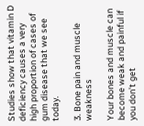Studies show that vitamin D deficiency causes a very high proportion of cases of gum disease that we see today.

3. Bone pain and muscle weakness

Your bones and muscle can become weak and painful if you don’t get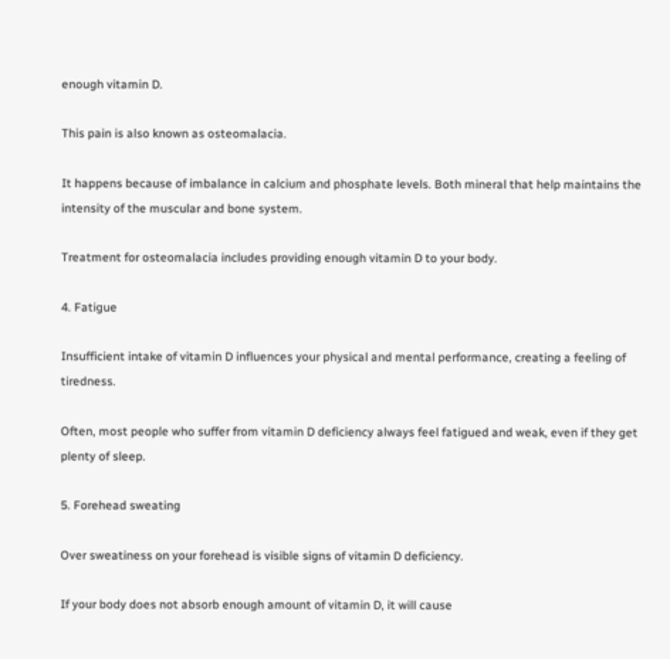enough vitamin D.

This pain is also known as osteomalacia.

It happens because of imbalance in calcium and phosphate levels. Both mineral that help maintains the intensity of the muscular and bone system.

Treatment for osteomalacia includes providing enough vitamin D to your body.

4. Fatigue

Insufficient intake of vitamin D influences your physical and mental performance, creating a feeling of tiredness.

Often, most people who suffer from vitamin D deficiency always feel fatigued and weak, even if they get plenty of sleep.

5. Forehead sweating

Over sweatiness on your forehead is visible signs of vitamin D deficiency.

If your body does not absorb enough amount of vitamin D, it will cause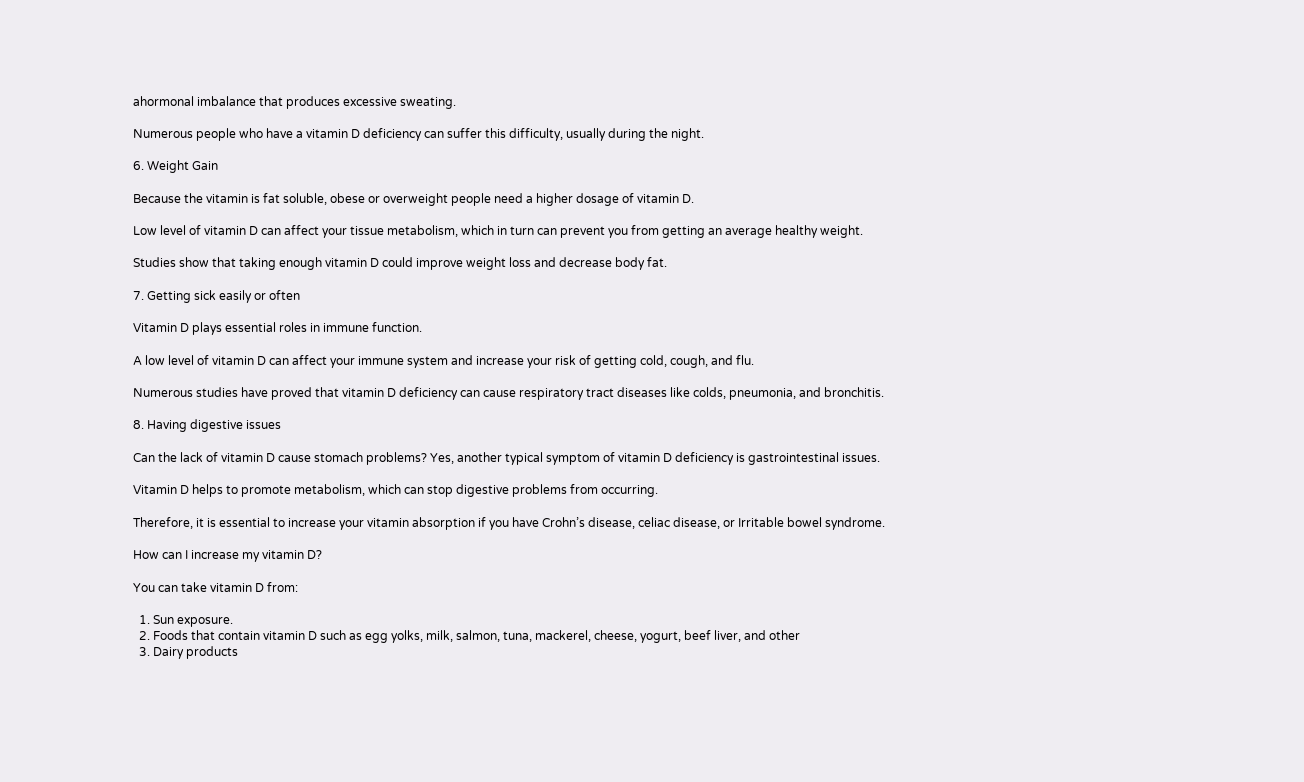ahormonal imbalance that produces excessive sweating.

Numerous people who have a vitamin D deficiency can suffer this difficulty, usually during the night.

6. Weight Gain

Because the vitamin is fat soluble, obese or overweight people need a higher dosage of vitamin D.

Low level of vitamin D can affect your tissue metabolism, which in turn can prevent you from getting an average healthy weight.

Studies show that taking enough vitamin D could improve weight loss and decrease body fat.

7. Getting sick easily or often

Vitamin D plays essential roles in immune function.

A low level of vitamin D can affect your immune system and increase your risk of getting cold, cough, and flu.

Numerous studies have proved that vitamin D deficiency can cause respiratory tract diseases like colds, pneumonia, and bronchitis.

8. Having digestive issues

Can the lack of vitamin D cause stomach problems? Yes, another typical symptom of vitamin D deficiency is gastrointestinal issues.

Vitamin D helps to promote metabolism, which can stop digestive problems from occurring.

Therefore, it is essential to increase your vitamin absorption if you have Crohn’s disease, celiac disease, or Irritable bowel syndrome.

How can I increase my vitamin D?

You can take vitamin D from:

  1. Sun exposure.
  2. Foods that contain vitamin D such as egg yolks, milk, salmon, tuna, mackerel, cheese, yogurt, beef liver, and other
  3. Dairy products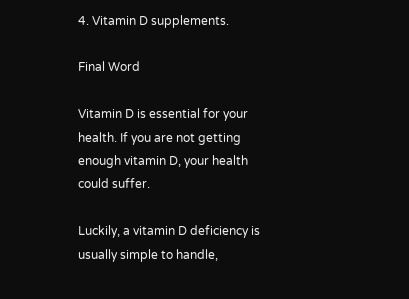4. Vitamin D supplements.

Final Word

Vitamin D is essential for your health. If you are not getting enough vitamin D, your health could suffer.

Luckily, a vitamin D deficiency is usually simple to handle,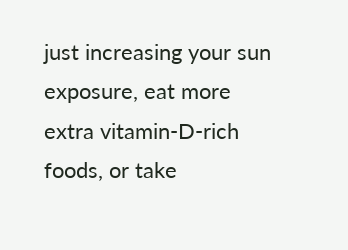just increasing your sun exposure, eat more extra vitamin-D-rich foods, or take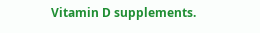Vitamin D supplements.